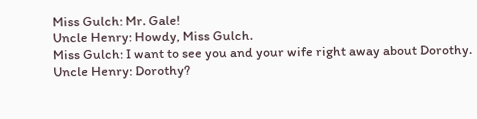Miss Gulch: Mr. Gale!
Uncle Henry: Howdy, Miss Gulch.
Miss Gulch: I want to see you and your wife right away about Dorothy.
Uncle Henry: Dorothy?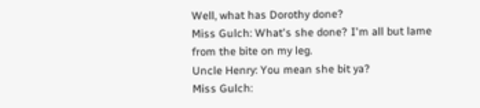Well, what has Dorothy done?
Miss Gulch: What's she done? I'm all but lame from the bite on my leg.
Uncle Henry: You mean she bit ya?
Miss Gulch: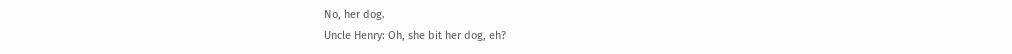No, her dog.
Uncle Henry: Oh, she bit her dog, eh?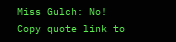Miss Gulch: No!
Copy quote link to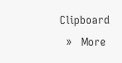Clipboard
  »   More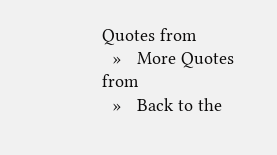Quotes from
  »   More Quotes from
  »   Back to the